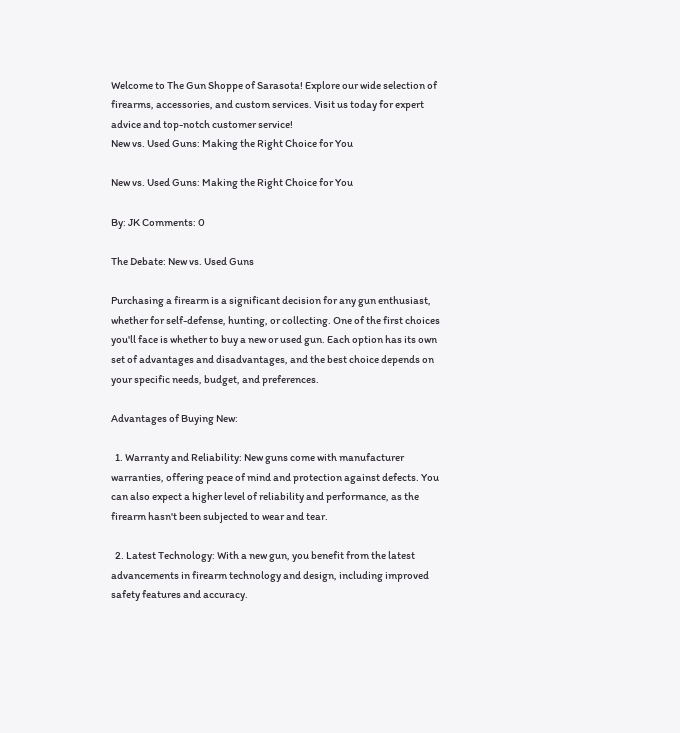Welcome to The Gun Shoppe of Sarasota! Explore our wide selection of firearms, accessories, and custom services. Visit us today for expert advice and top-notch customer service!
New vs. Used Guns: Making the Right Choice for You

New vs. Used Guns: Making the Right Choice for You

By: JK Comments: 0

The Debate: New vs. Used Guns

Purchasing a firearm is a significant decision for any gun enthusiast, whether for self-defense, hunting, or collecting. One of the first choices you'll face is whether to buy a new or used gun. Each option has its own set of advantages and disadvantages, and the best choice depends on your specific needs, budget, and preferences.

Advantages of Buying New:

  1. Warranty and Reliability: New guns come with manufacturer warranties, offering peace of mind and protection against defects. You can also expect a higher level of reliability and performance, as the firearm hasn't been subjected to wear and tear.

  2. Latest Technology: With a new gun, you benefit from the latest advancements in firearm technology and design, including improved safety features and accuracy.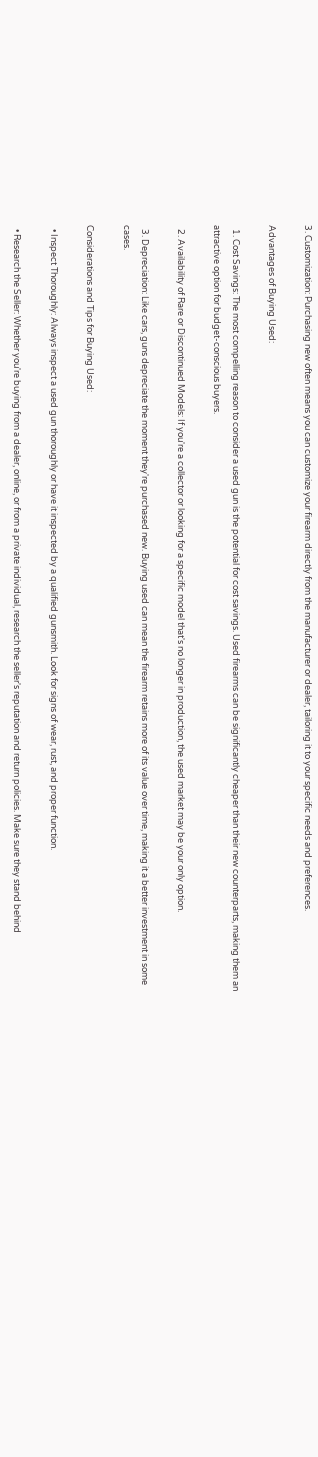3. Customization: Purchasing new often means you can customize your firearm directly from the manufacturer or dealer, tailoring it to your specific needs and preferences.

Advantages of Buying Used:

  1. Cost Savings: The most compelling reason to consider a used gun is the potential for cost savings. Used firearms can be significantly cheaper than their new counterparts, making them an attractive option for budget-conscious buyers.

  2. Availability of Rare or Discontinued Models: If you're a collector or looking for a specific model that's no longer in production, the used market may be your only option.

  3. Depreciation: Like cars, guns depreciate the moment they're purchased new. Buying used can mean the firearm retains more of its value over time, making it a better investment in some cases.

Considerations and Tips for Buying Used:

  • Inspect Thoroughly: Always inspect a used gun thoroughly or have it inspected by a qualified gunsmith. Look for signs of wear, rust, and proper function.

  • Research the Seller: Whether you're buying from a dealer, online, or from a private individual, research the seller's reputation and return policies. Make sure they stand behind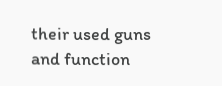their used guns and function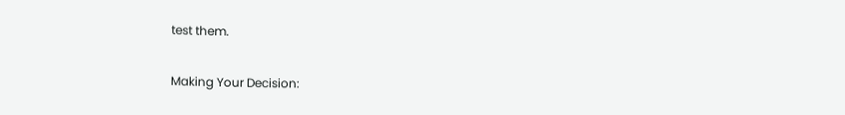test them.

Making Your Decision: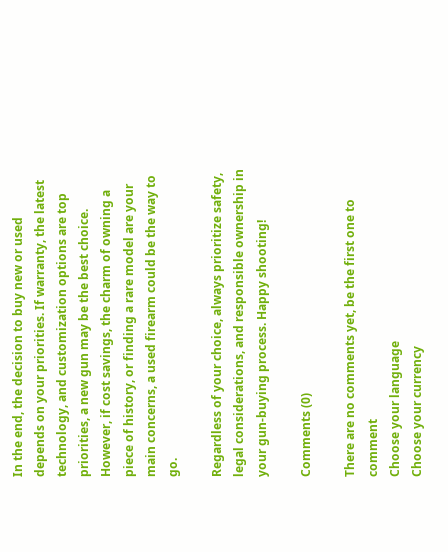In the end, the decision to buy new or used depends on your priorities. If warranty, the latest technology, and customization options are top priorities, a new gun may be the best choice. However, if cost savings, the charm of owning a piece of history, or finding a rare model are your main concerns, a used firearm could be the way to go.

Regardless of your choice, always prioritize safety, legal considerations, and responsible ownership in your gun-buying process. Happy shooting!

Comments (0)

There are no comments yet, be the first one to comment
Choose your language
Choose your currency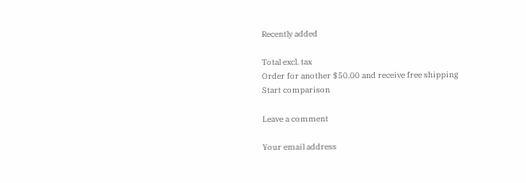Recently added

Total excl. tax
Order for another $50.00 and receive free shipping
Start comparison

Leave a comment

Your email address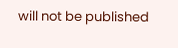will not be published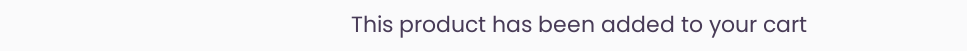This product has been added to your cart